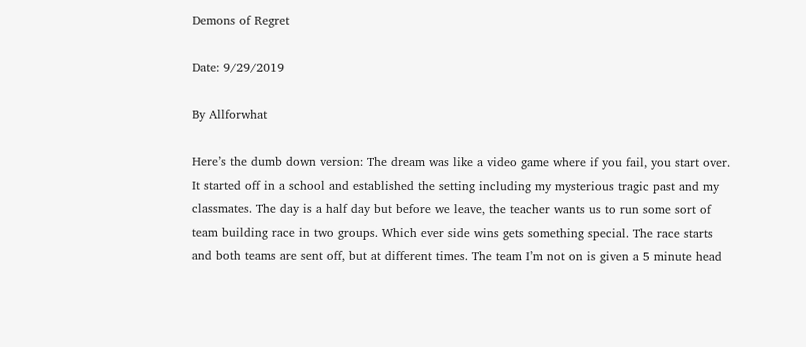Demons of Regret

Date: 9/29/2019

By Allforwhat

Here’s the dumb down version: The dream was like a video game where if you fail, you start over. It started off in a school and established the setting including my mysterious tragic past and my classmates. The day is a half day but before we leave, the teacher wants us to run some sort of team building race in two groups. Which ever side wins gets something special. The race starts and both teams are sent off, but at different times. The team I’m not on is given a 5 minute head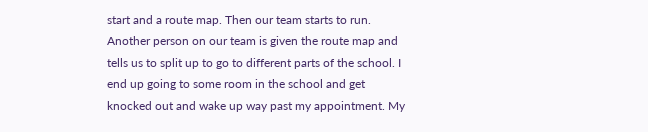start and a route map. Then our team starts to run. Another person on our team is given the route map and tells us to split up to go to different parts of the school. I end up going to some room in the school and get knocked out and wake up way past my appointment. My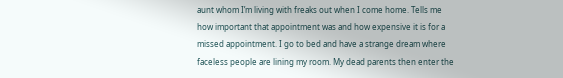aunt whom I’m living with freaks out when I come home. Tells me how important that appointment was and how expensive it is for a missed appointment. I go to bed and have a strange dream where faceless people are lining my room. My dead parents then enter the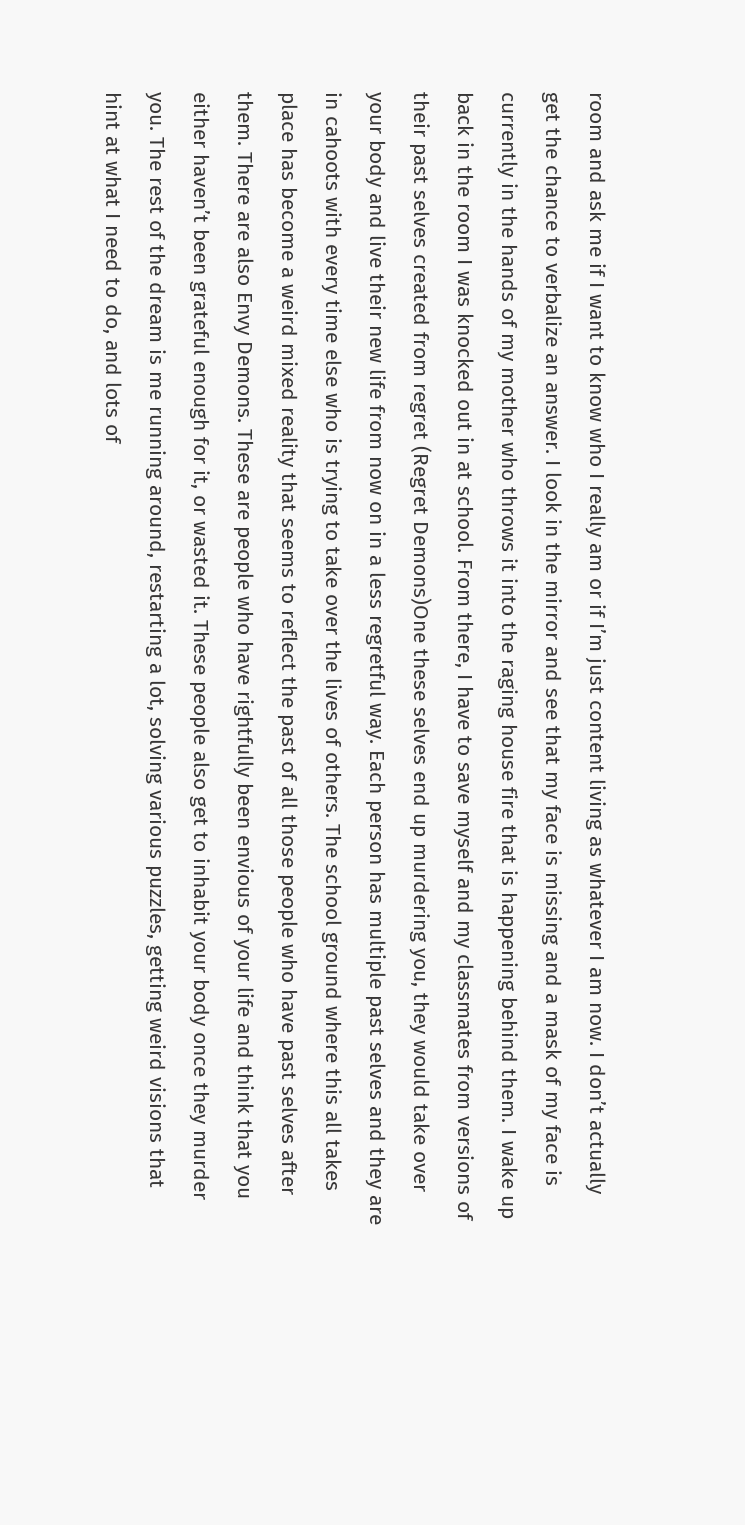room and ask me if I want to know who I really am or if I’m just content living as whatever I am now. I don’t actually get the chance to verbalize an answer. I look in the mirror and see that my face is missing and a mask of my face is currently in the hands of my mother who throws it into the raging house fire that is happening behind them. I wake up back in the room I was knocked out in at school. From there, I have to save myself and my classmates from versions of their past selves created from regret (Regret Demons)One these selves end up murdering you, they would take over your body and live their new life from now on in a less regretful way. Each person has multiple past selves and they are in cahoots with every time else who is trying to take over the lives of others. The school ground where this all takes place has become a weird mixed reality that seems to reflect the past of all those people who have past selves after them. There are also Envy Demons. These are people who have rightfully been envious of your life and think that you either haven’t been grateful enough for it, or wasted it. These people also get to inhabit your body once they murder you. The rest of the dream is me running around, restarting a lot, solving various puzzles, getting weird visions that hint at what I need to do, and lots of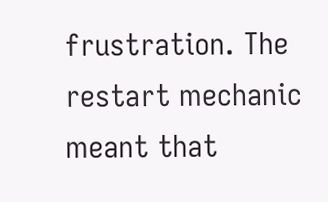frustration. The restart mechanic meant that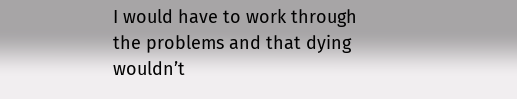I would have to work through the problems and that dying wouldn’t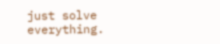just solve everything.